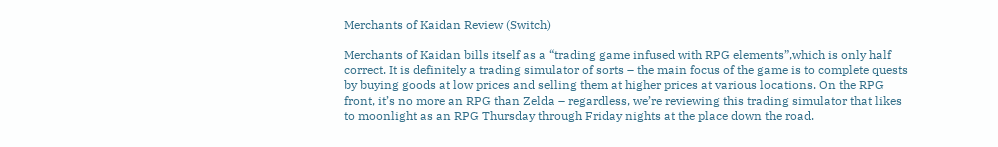Merchants of Kaidan Review (Switch)

Merchants of Kaidan bills itself as a “trading game infused with RPG elements”,which is only half correct. It is definitely a trading simulator of sorts – the main focus of the game is to complete quests by buying goods at low prices and selling them at higher prices at various locations. On the RPG front, it’s no more an RPG than Zelda – regardless, we’re reviewing this trading simulator that likes to moonlight as an RPG Thursday through Friday nights at the place down the road.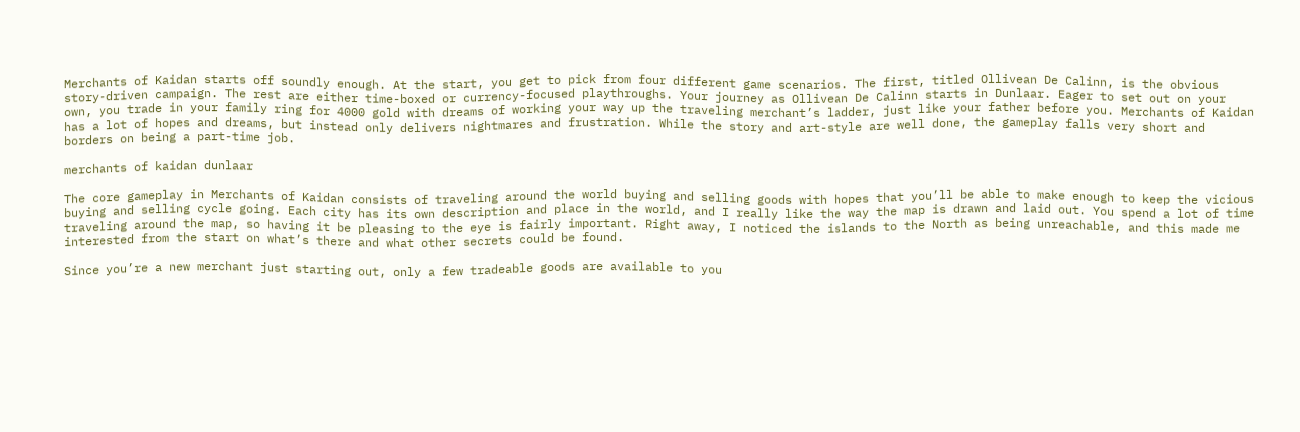Merchants of Kaidan starts off soundly enough. At the start, you get to pick from four different game scenarios. The first, titled Ollivean De Calinn, is the obvious story-driven campaign. The rest are either time-boxed or currency-focused playthroughs. Your journey as Ollivean De Calinn starts in Dunlaar. Eager to set out on your own, you trade in your family ring for 4000 gold with dreams of working your way up the traveling merchant’s ladder, just like your father before you. Merchants of Kaidan has a lot of hopes and dreams, but instead only delivers nightmares and frustration. While the story and art-style are well done, the gameplay falls very short and borders on being a part-time job.

merchants of kaidan dunlaar

The core gameplay in Merchants of Kaidan consists of traveling around the world buying and selling goods with hopes that you’ll be able to make enough to keep the vicious buying and selling cycle going. Each city has its own description and place in the world, and I really like the way the map is drawn and laid out. You spend a lot of time traveling around the map, so having it be pleasing to the eye is fairly important. Right away, I noticed the islands to the North as being unreachable, and this made me interested from the start on what’s there and what other secrets could be found.

Since you’re a new merchant just starting out, only a few tradeable goods are available to you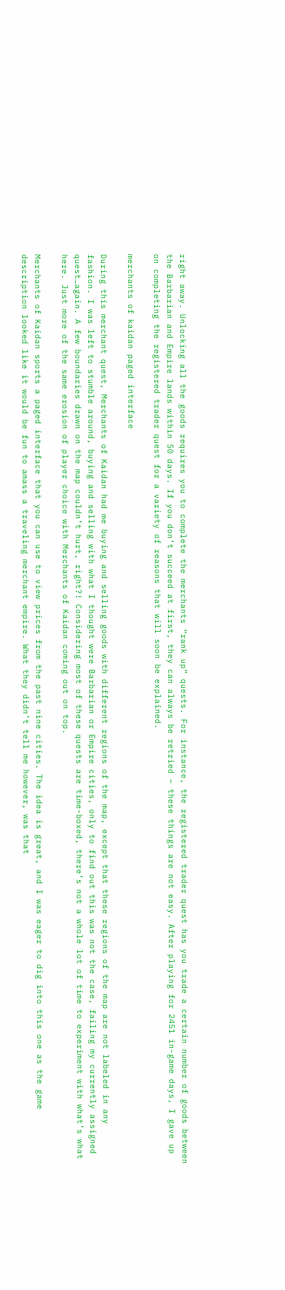right away. Unlocking all the goods requires you to complete the merchants “rank up” quests. For instance, the registered trader quest has you trade a certain number of goods between the Barbarian and Empire lands within 50 days. If you don’t succeed at first, they can always be retried – these things are not easy. After playing for 2451 in-game days, I gave up on completing the registered trader quest for a variety of reasons that will soon be explained.

merchants of kaidan paged interface

During this merchant quest, Merchants of Kaidan had me buying and selling goods with different regions of the map, except that these regions of the map are not labeled in any fashion. I was left to stumble around, buying and selling with what I thought were Barbarian or Empire cities, only to find out this was not the case, failing my currently assigned quest…again. A few boundaries drawn on the map couldn’t hurt, right?! Considering most of these quests are time-boxed, there’s not a whole lot of time to experiment with what’s what here. Just more of the same erosion of player choice with Merchants of Kaidan coming out on top.

Merchants of Kaidan sports a paged interface that you can use to view prices from the past nine cities. The idea is great, and I was eager to dig into this one as the game description looked like it would be fun to amass a traveling merchant empire. What they didn’t tell me however, was that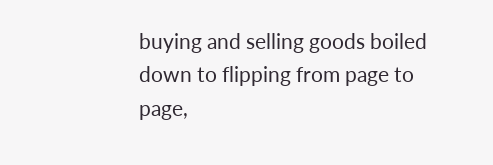buying and selling goods boiled down to flipping from page to page,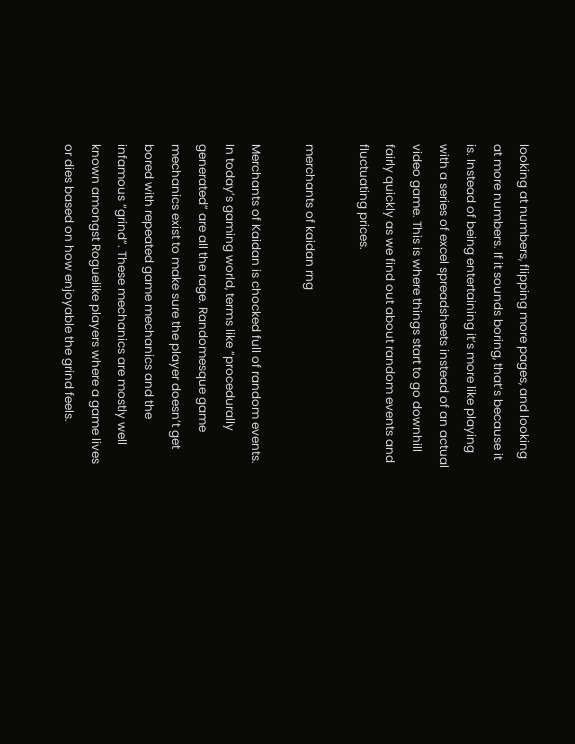looking at numbers, flipping more pages, and looking at more numbers. If it sounds boring, that’s because it is. Instead of being entertaining it’s more like playing with a series of excel spreadsheets instead of an actual video game. This is where things start to go downhill fairly quickly as we find out about random events and fluctuating prices.

merchants of kaidan rng

Merchants of Kaidan is chocked full of random events. In today’s gaming world, terms like “procedurally generated” are all the rage. Randomesque game mechanics exist to make sure the player doesn’t get bored with repeated game mechanics and the infamous “grind”. These mechanics are mostly well known amongst Roguelike players where a game lives or dies based on how enjoyable the grind feels.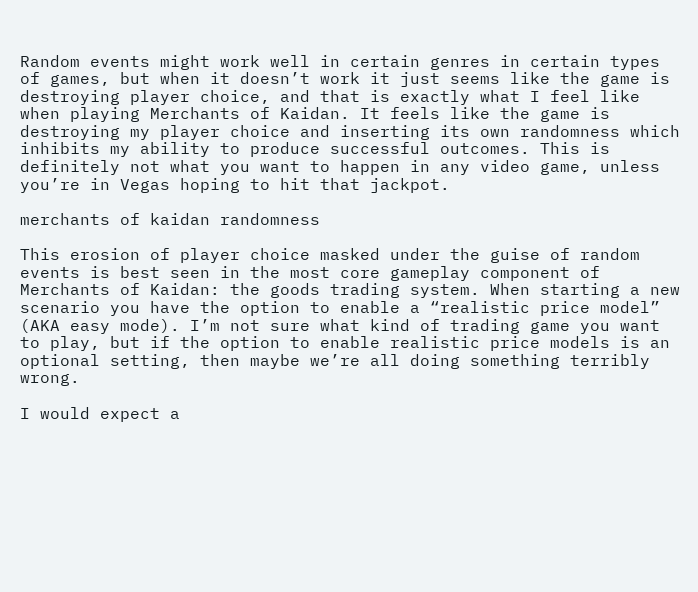Random events might work well in certain genres in certain types of games, but when it doesn’t work it just seems like the game is destroying player choice, and that is exactly what I feel like when playing Merchants of Kaidan. It feels like the game is destroying my player choice and inserting its own randomness which inhibits my ability to produce successful outcomes. This is definitely not what you want to happen in any video game, unless you’re in Vegas hoping to hit that jackpot.

merchants of kaidan randomness

This erosion of player choice masked under the guise of random events is best seen in the most core gameplay component of Merchants of Kaidan: the goods trading system. When starting a new scenario you have the option to enable a “realistic price model” (AKA easy mode). I’m not sure what kind of trading game you want to play, but if the option to enable realistic price models is an optional setting, then maybe we’re all doing something terribly wrong.

I would expect a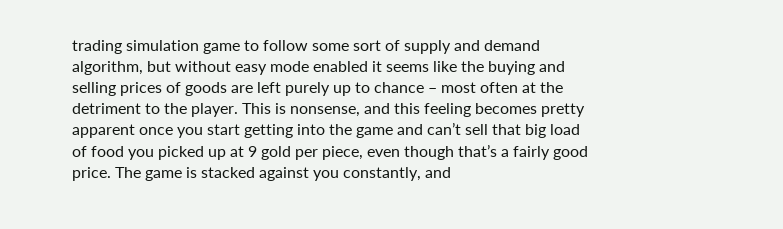trading simulation game to follow some sort of supply and demand algorithm, but without easy mode enabled it seems like the buying and selling prices of goods are left purely up to chance – most often at the detriment to the player. This is nonsense, and this feeling becomes pretty apparent once you start getting into the game and can’t sell that big load of food you picked up at 9 gold per piece, even though that’s a fairly good price. The game is stacked against you constantly, and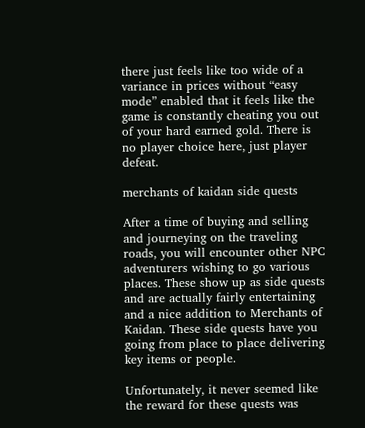there just feels like too wide of a variance in prices without “easy mode” enabled that it feels like the game is constantly cheating you out of your hard earned gold. There is no player choice here, just player defeat.

merchants of kaidan side quests

After a time of buying and selling and journeying on the traveling roads, you will encounter other NPC adventurers wishing to go various places. These show up as side quests and are actually fairly entertaining and a nice addition to Merchants of Kaidan. These side quests have you going from place to place delivering key items or people.

Unfortunately, it never seemed like the reward for these quests was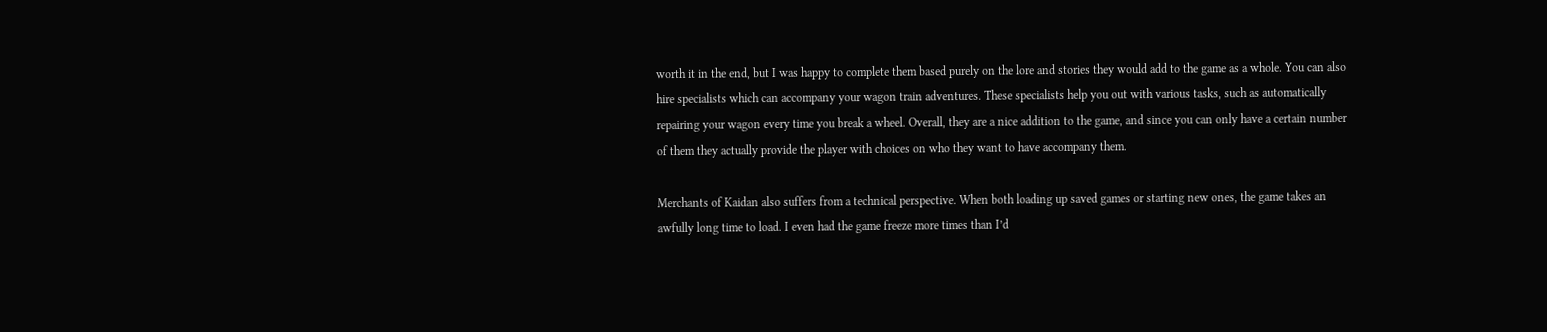worth it in the end, but I was happy to complete them based purely on the lore and stories they would add to the game as a whole. You can also hire specialists which can accompany your wagon train adventures. These specialists help you out with various tasks, such as automatically repairing your wagon every time you break a wheel. Overall, they are a nice addition to the game, and since you can only have a certain number of them they actually provide the player with choices on who they want to have accompany them.

Merchants of Kaidan also suffers from a technical perspective. When both loading up saved games or starting new ones, the game takes an awfully long time to load. I even had the game freeze more times than I’d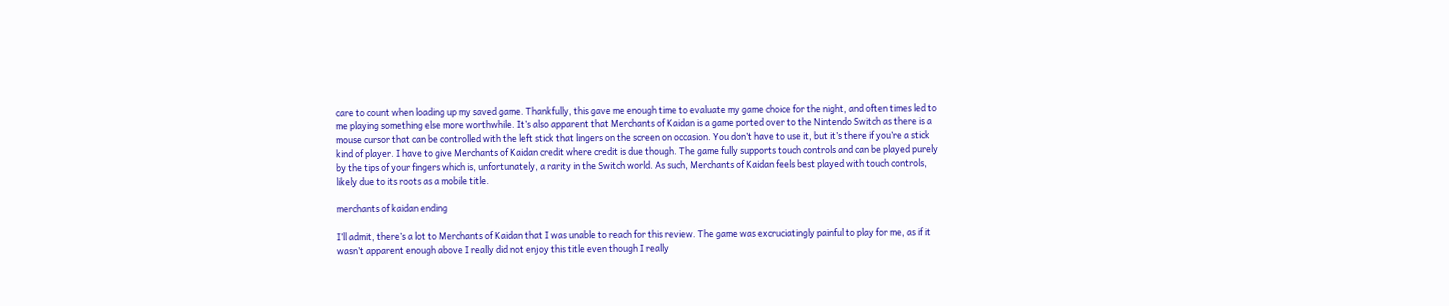care to count when loading up my saved game. Thankfully, this gave me enough time to evaluate my game choice for the night, and often times led to me playing something else more worthwhile. It’s also apparent that Merchants of Kaidan is a game ported over to the Nintendo Switch as there is a mouse cursor that can be controlled with the left stick that lingers on the screen on occasion. You don’t have to use it, but it’s there if you’re a stick kind of player. I have to give Merchants of Kaidan credit where credit is due though. The game fully supports touch controls and can be played purely by the tips of your fingers which is, unfortunately, a rarity in the Switch world. As such, Merchants of Kaidan feels best played with touch controls, likely due to its roots as a mobile title.

merchants of kaidan ending

I’ll admit, there’s a lot to Merchants of Kaidan that I was unable to reach for this review. The game was excruciatingly painful to play for me, as if it wasn’t apparent enough above I really did not enjoy this title even though I really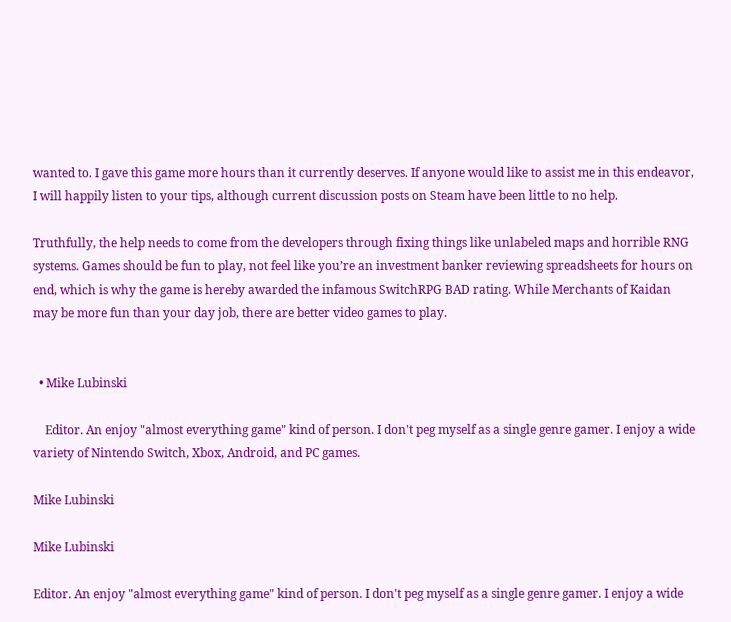wanted to. I gave this game more hours than it currently deserves. If anyone would like to assist me in this endeavor, I will happily listen to your tips, although current discussion posts on Steam have been little to no help.

Truthfully, the help needs to come from the developers through fixing things like unlabeled maps and horrible RNG systems. Games should be fun to play, not feel like you’re an investment banker reviewing spreadsheets for hours on end, which is why the game is hereby awarded the infamous SwitchRPG BAD rating. While Merchants of Kaidan may be more fun than your day job, there are better video games to play.


  • Mike Lubinski

    Editor. An enjoy "almost everything game" kind of person. I don't peg myself as a single genre gamer. I enjoy a wide variety of Nintendo Switch, Xbox, Android, and PC games.

Mike Lubinski

Mike Lubinski

Editor. An enjoy "almost everything game" kind of person. I don't peg myself as a single genre gamer. I enjoy a wide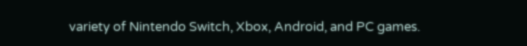variety of Nintendo Switch, Xbox, Android, and PC games.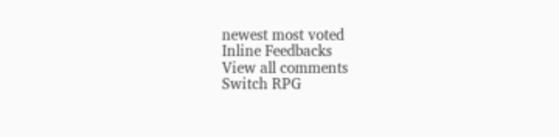newest most voted
Inline Feedbacks
View all comments
Switch RPG